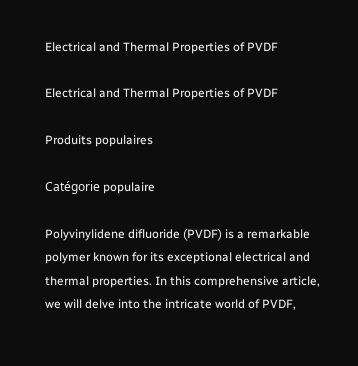Electrical and Thermal Properties of PVDF

Electrical and Thermal Properties of PVDF

Produits populaires

Catégorie populaire

Polyvinylidene difluoride (PVDF) is a remarkable polymer known for its exceptional electrical and thermal properties. In this comprehensive article, we will delve into the intricate world of PVDF,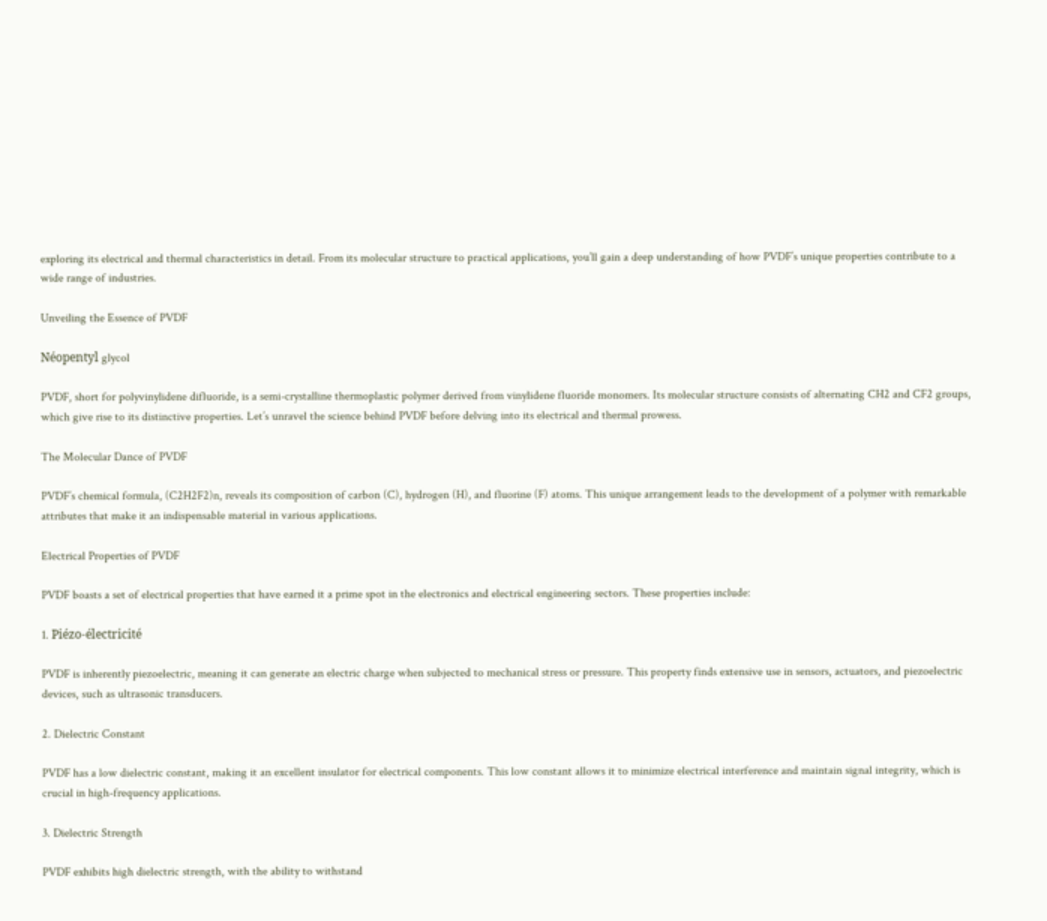exploring its electrical and thermal characteristics in detail. From its molecular structure to practical applications, you’ll gain a deep understanding of how PVDF’s unique properties contribute to a wide range of industries.

Unveiling the Essence of PVDF

Néopentyl glycol

PVDF, short for polyvinylidene difluoride, is a semi-crystalline thermoplastic polymer derived from vinylidene fluoride monomers. Its molecular structure consists of alternating CH2 and CF2 groups, which give rise to its distinctive properties. Let’s unravel the science behind PVDF before delving into its electrical and thermal prowess.

The Molecular Dance of PVDF

PVDF’s chemical formula, (C2H2F2)n, reveals its composition of carbon (C), hydrogen (H), and fluorine (F) atoms. This unique arrangement leads to the development of a polymer with remarkable attributes that make it an indispensable material in various applications.

Electrical Properties of PVDF

PVDF boasts a set of electrical properties that have earned it a prime spot in the electronics and electrical engineering sectors. These properties include:

1. Piézo-électricité

PVDF is inherently piezoelectric, meaning it can generate an electric charge when subjected to mechanical stress or pressure. This property finds extensive use in sensors, actuators, and piezoelectric devices, such as ultrasonic transducers.

2. Dielectric Constant

PVDF has a low dielectric constant, making it an excellent insulator for electrical components. This low constant allows it to minimize electrical interference and maintain signal integrity, which is crucial in high-frequency applications.

3. Dielectric Strength

PVDF exhibits high dielectric strength, with the ability to withstand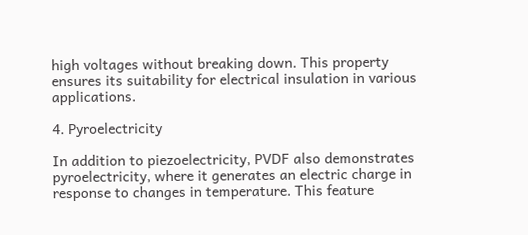high voltages without breaking down. This property ensures its suitability for electrical insulation in various applications.

4. Pyroelectricity

In addition to piezoelectricity, PVDF also demonstrates pyroelectricity, where it generates an electric charge in response to changes in temperature. This feature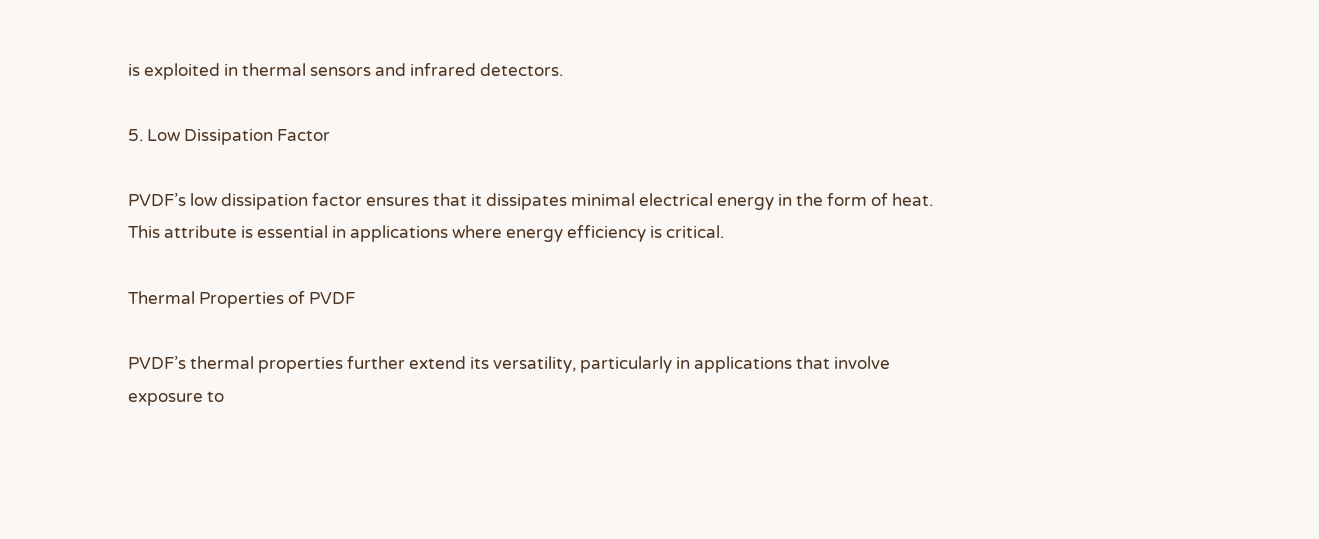is exploited in thermal sensors and infrared detectors.

5. Low Dissipation Factor

PVDF’s low dissipation factor ensures that it dissipates minimal electrical energy in the form of heat. This attribute is essential in applications where energy efficiency is critical.

Thermal Properties of PVDF

PVDF’s thermal properties further extend its versatility, particularly in applications that involve exposure to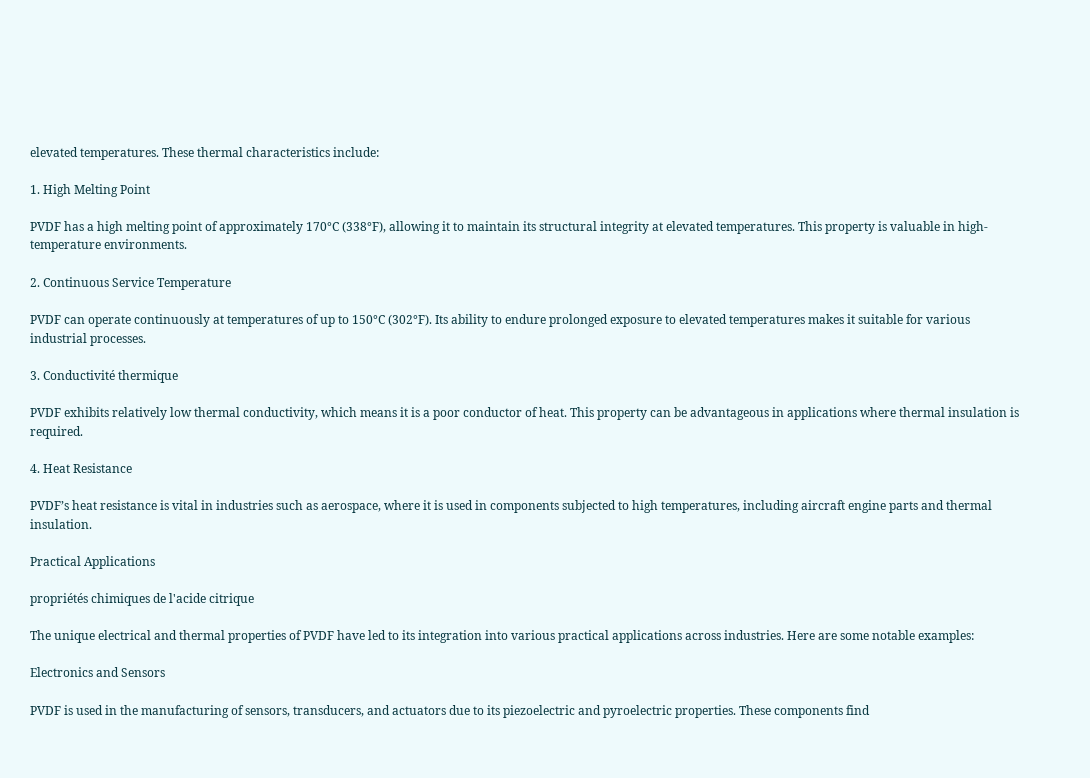elevated temperatures. These thermal characteristics include:

1. High Melting Point

PVDF has a high melting point of approximately 170°C (338°F), allowing it to maintain its structural integrity at elevated temperatures. This property is valuable in high-temperature environments.

2. Continuous Service Temperature

PVDF can operate continuously at temperatures of up to 150°C (302°F). Its ability to endure prolonged exposure to elevated temperatures makes it suitable for various industrial processes.

3. Conductivité thermique

PVDF exhibits relatively low thermal conductivity, which means it is a poor conductor of heat. This property can be advantageous in applications where thermal insulation is required.

4. Heat Resistance

PVDF’s heat resistance is vital in industries such as aerospace, where it is used in components subjected to high temperatures, including aircraft engine parts and thermal insulation.

Practical Applications

propriétés chimiques de l'acide citrique

The unique electrical and thermal properties of PVDF have led to its integration into various practical applications across industries. Here are some notable examples:

Electronics and Sensors

PVDF is used in the manufacturing of sensors, transducers, and actuators due to its piezoelectric and pyroelectric properties. These components find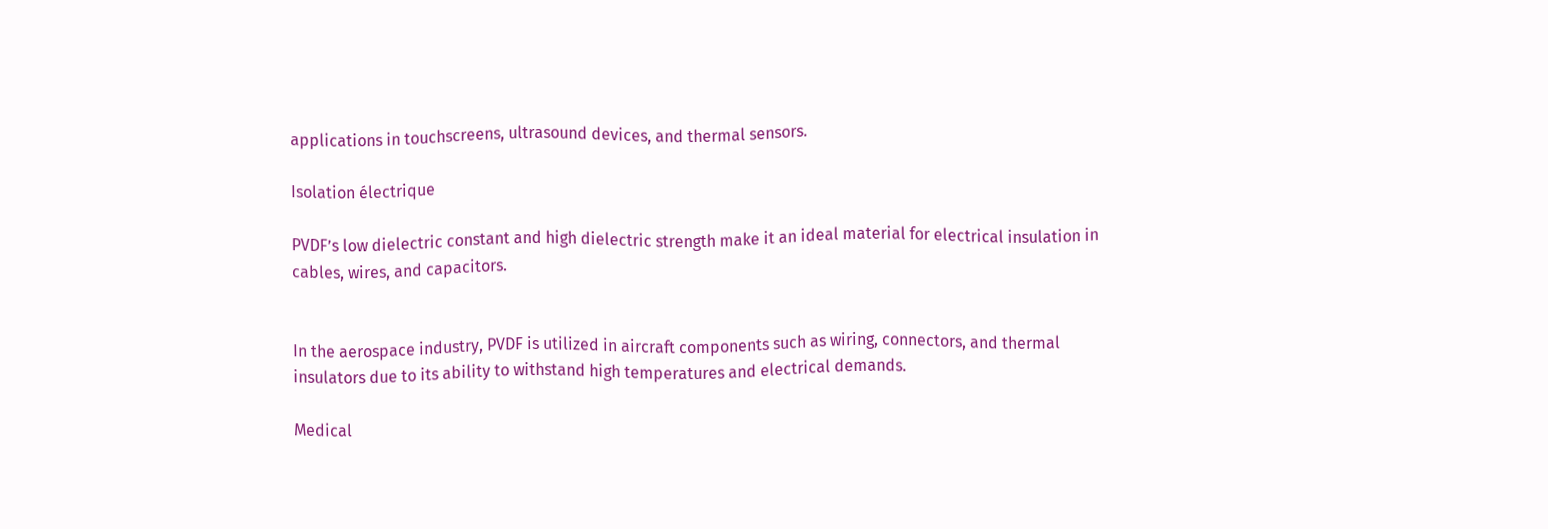applications in touchscreens, ultrasound devices, and thermal sensors.

Isolation électrique

PVDF’s low dielectric constant and high dielectric strength make it an ideal material for electrical insulation in cables, wires, and capacitors.


In the aerospace industry, PVDF is utilized in aircraft components such as wiring, connectors, and thermal insulators due to its ability to withstand high temperatures and electrical demands.

Medical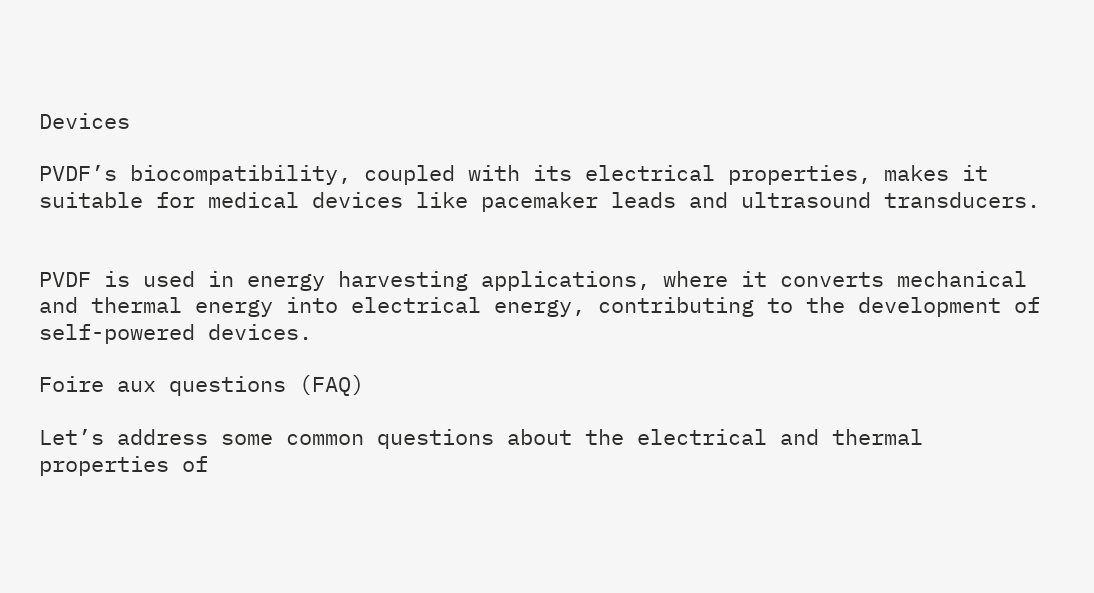Devices

PVDF’s biocompatibility, coupled with its electrical properties, makes it suitable for medical devices like pacemaker leads and ultrasound transducers.


PVDF is used in energy harvesting applications, where it converts mechanical and thermal energy into electrical energy, contributing to the development of self-powered devices.

Foire aux questions (FAQ)

Let’s address some common questions about the electrical and thermal properties of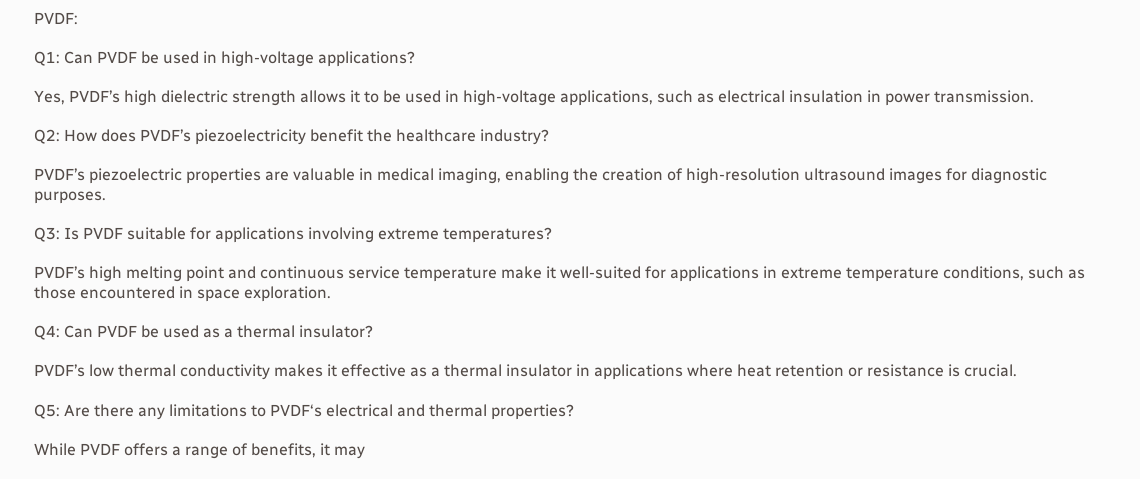PVDF:

Q1: Can PVDF be used in high-voltage applications?

Yes, PVDF’s high dielectric strength allows it to be used in high-voltage applications, such as electrical insulation in power transmission.

Q2: How does PVDF’s piezoelectricity benefit the healthcare industry?

PVDF’s piezoelectric properties are valuable in medical imaging, enabling the creation of high-resolution ultrasound images for diagnostic purposes.

Q3: Is PVDF suitable for applications involving extreme temperatures?

PVDF’s high melting point and continuous service temperature make it well-suited for applications in extreme temperature conditions, such as those encountered in space exploration.

Q4: Can PVDF be used as a thermal insulator?

PVDF’s low thermal conductivity makes it effective as a thermal insulator in applications where heat retention or resistance is crucial.

Q5: Are there any limitations to PVDF‘s electrical and thermal properties?

While PVDF offers a range of benefits, it may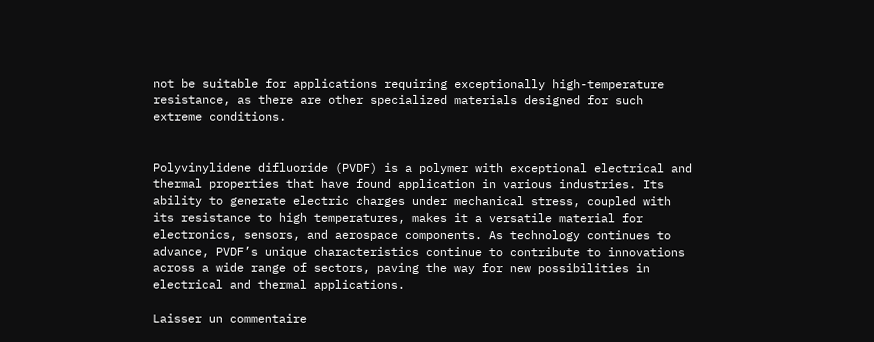not be suitable for applications requiring exceptionally high-temperature resistance, as there are other specialized materials designed for such extreme conditions.


Polyvinylidene difluoride (PVDF) is a polymer with exceptional electrical and thermal properties that have found application in various industries. Its ability to generate electric charges under mechanical stress, coupled with its resistance to high temperatures, makes it a versatile material for electronics, sensors, and aerospace components. As technology continues to advance, PVDF’s unique characteristics continue to contribute to innovations across a wide range of sectors, paving the way for new possibilities in electrical and thermal applications.

Laisser un commentaire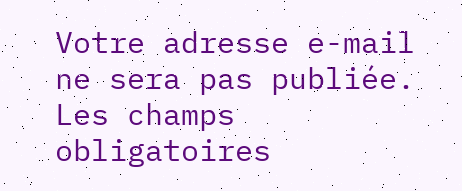Votre adresse e-mail ne sera pas publiée. Les champs obligatoires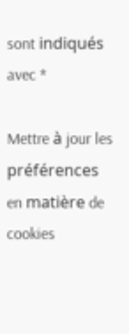sont indiqués avec *

Mettre à jour les préférences en matière de cookies